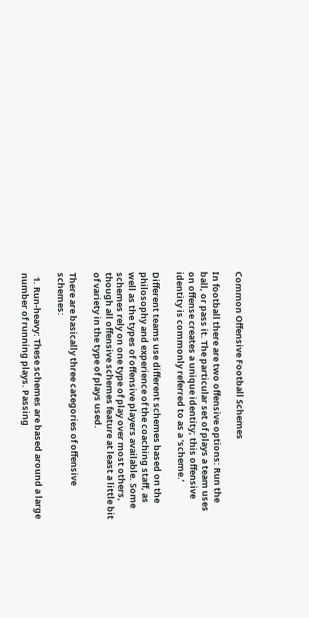Common Offensive Football Schemes

In football there are two offensive options: Run the ball, or pass it. The particular set of plays a team uses on offense creates a unique identity; this offensive identity is commonly referred to as a ‘scheme.’

Different teams use different schemes based on the philosophy and experience of the coaching staff, as well as the types of offensive players available. Some schemes rely on one type of play over most others, though all offensive schemes feature at least a little bit of variety in the type of plays used.

There are basically three categories of offensive schemes:

  1. Run-heavy: These schemes are based around a large number of running plays. Passing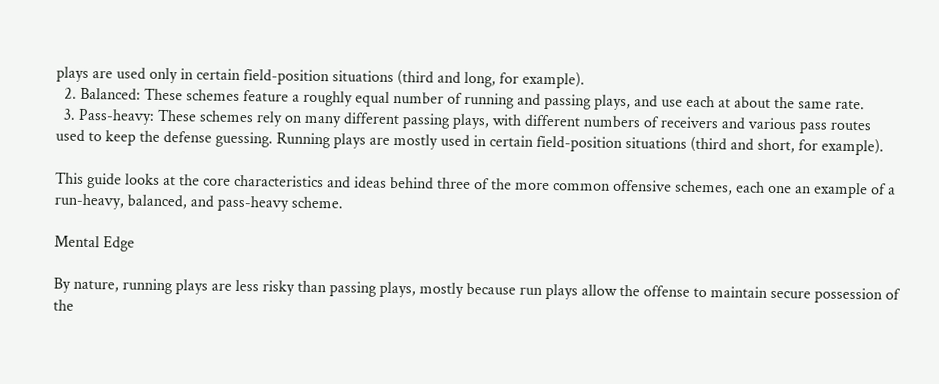plays are used only in certain field-position situations (third and long, for example).
  2. Balanced: These schemes feature a roughly equal number of running and passing plays, and use each at about the same rate.
  3. Pass-heavy: These schemes rely on many different passing plays, with different numbers of receivers and various pass routes used to keep the defense guessing. Running plays are mostly used in certain field-position situations (third and short, for example).

This guide looks at the core characteristics and ideas behind three of the more common offensive schemes, each one an example of a run-heavy, balanced, and pass-heavy scheme.

Mental Edge

By nature, running plays are less risky than passing plays, mostly because run plays allow the offense to maintain secure possession of the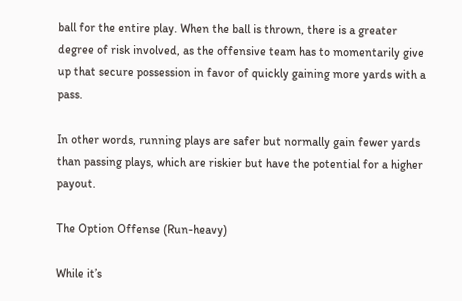ball for the entire play. When the ball is thrown, there is a greater degree of risk involved, as the offensive team has to momentarily give up that secure possession in favor of quickly gaining more yards with a pass.

In other words, running plays are safer but normally gain fewer yards than passing plays, which are riskier but have the potential for a higher payout.

The Option Offense (Run-heavy)

While it’s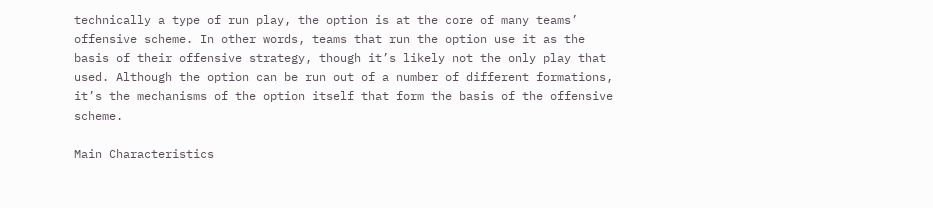technically a type of run play, the option is at the core of many teams’ offensive scheme. In other words, teams that run the option use it as the basis of their offensive strategy, though it’s likely not the only play that used. Although the option can be run out of a number of different formations, it’s the mechanisms of the option itself that form the basis of the offensive scheme.

Main Characteristics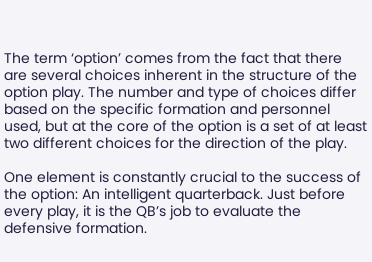The term ‘option’ comes from the fact that there are several choices inherent in the structure of the option play. The number and type of choices differ based on the specific formation and personnel used, but at the core of the option is a set of at least two different choices for the direction of the play.

One element is constantly crucial to the success of the option: An intelligent quarterback. Just before every play, it is the QB’s job to evaluate the defensive formation.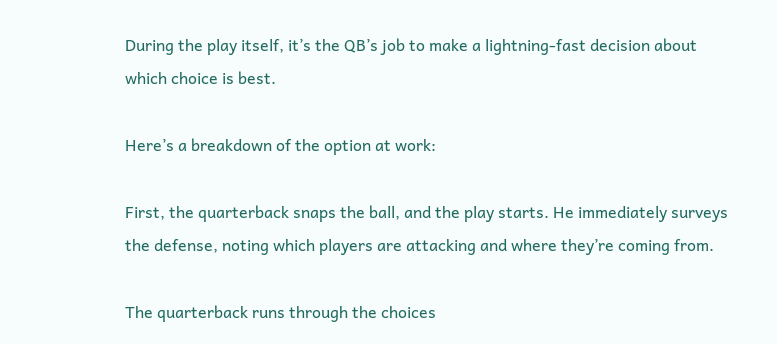During the play itself, it’s the QB’s job to make a lightning-fast decision about which choice is best.

Here’s a breakdown of the option at work:

First, the quarterback snaps the ball, and the play starts. He immediately surveys the defense, noting which players are attacking and where they’re coming from.

The quarterback runs through the choices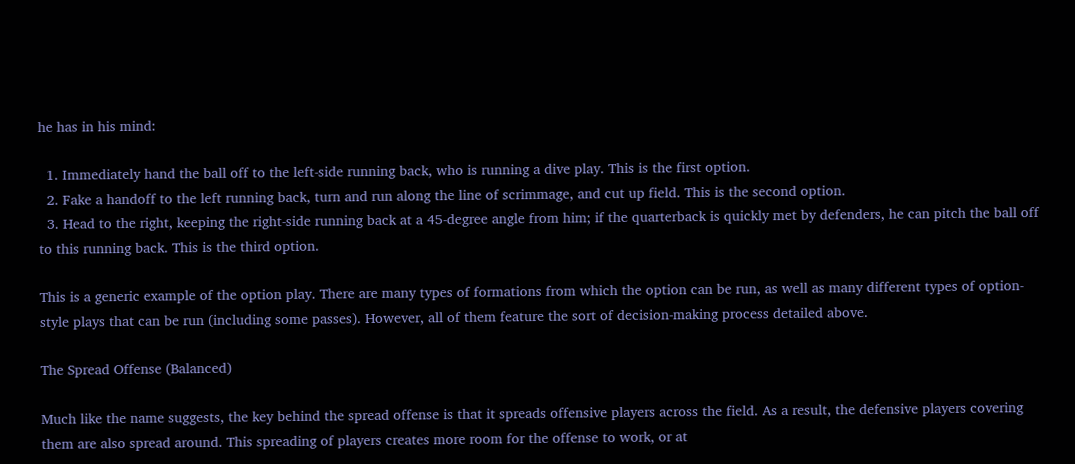he has in his mind:

  1. Immediately hand the ball off to the left-side running back, who is running a dive play. This is the first option.
  2. Fake a handoff to the left running back, turn and run along the line of scrimmage, and cut up field. This is the second option.
  3. Head to the right, keeping the right-side running back at a 45-degree angle from him; if the quarterback is quickly met by defenders, he can pitch the ball off to this running back. This is the third option.

This is a generic example of the option play. There are many types of formations from which the option can be run, as well as many different types of option-style plays that can be run (including some passes). However, all of them feature the sort of decision-making process detailed above.

The Spread Offense (Balanced)

Much like the name suggests, the key behind the spread offense is that it spreads offensive players across the field. As a result, the defensive players covering them are also spread around. This spreading of players creates more room for the offense to work, or at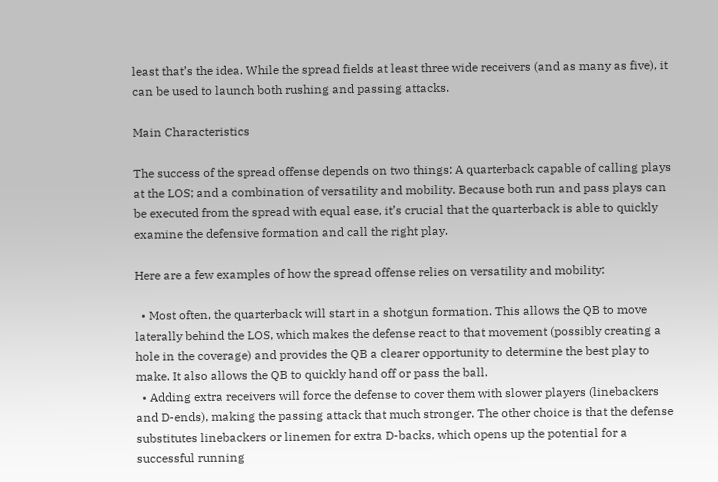least that’s the idea. While the spread fields at least three wide receivers (and as many as five), it can be used to launch both rushing and passing attacks.

Main Characteristics

The success of the spread offense depends on two things: A quarterback capable of calling plays at the LOS; and a combination of versatility and mobility. Because both run and pass plays can be executed from the spread with equal ease, it’s crucial that the quarterback is able to quickly examine the defensive formation and call the right play.

Here are a few examples of how the spread offense relies on versatility and mobility:

  • Most often, the quarterback will start in a shotgun formation. This allows the QB to move laterally behind the LOS, which makes the defense react to that movement (possibly creating a hole in the coverage) and provides the QB a clearer opportunity to determine the best play to make. It also allows the QB to quickly hand off or pass the ball.
  • Adding extra receivers will force the defense to cover them with slower players (linebackers and D-ends), making the passing attack that much stronger. The other choice is that the defense substitutes linebackers or linemen for extra D-backs, which opens up the potential for a successful running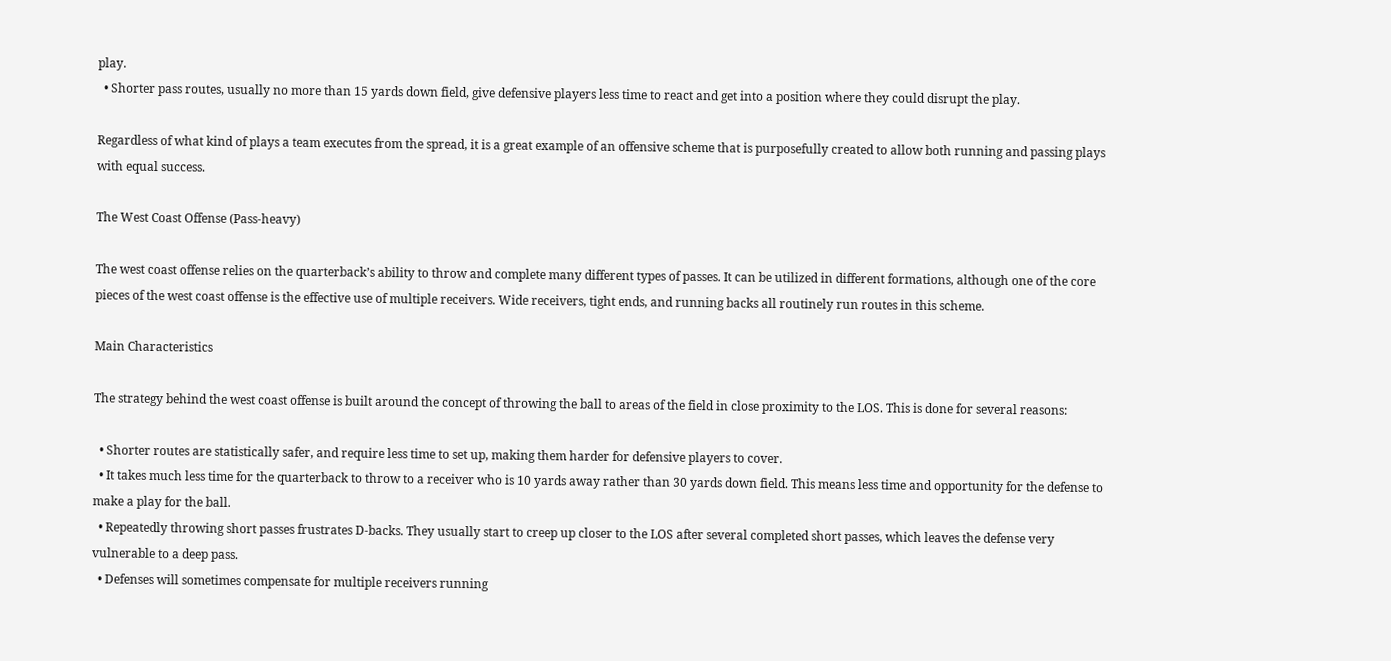play.
  • Shorter pass routes, usually no more than 15 yards down field, give defensive players less time to react and get into a position where they could disrupt the play.

Regardless of what kind of plays a team executes from the spread, it is a great example of an offensive scheme that is purposefully created to allow both running and passing plays with equal success.

The West Coast Offense (Pass-heavy)

The west coast offense relies on the quarterback’s ability to throw and complete many different types of passes. It can be utilized in different formations, although one of the core pieces of the west coast offense is the effective use of multiple receivers. Wide receivers, tight ends, and running backs all routinely run routes in this scheme.

Main Characteristics

The strategy behind the west coast offense is built around the concept of throwing the ball to areas of the field in close proximity to the LOS. This is done for several reasons:

  • Shorter routes are statistically safer, and require less time to set up, making them harder for defensive players to cover.
  • It takes much less time for the quarterback to throw to a receiver who is 10 yards away rather than 30 yards down field. This means less time and opportunity for the defense to make a play for the ball.
  • Repeatedly throwing short passes frustrates D-backs. They usually start to creep up closer to the LOS after several completed short passes, which leaves the defense very vulnerable to a deep pass.
  • Defenses will sometimes compensate for multiple receivers running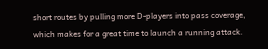short routes by pulling more D-players into pass coverage, which makes for a great time to launch a running attack.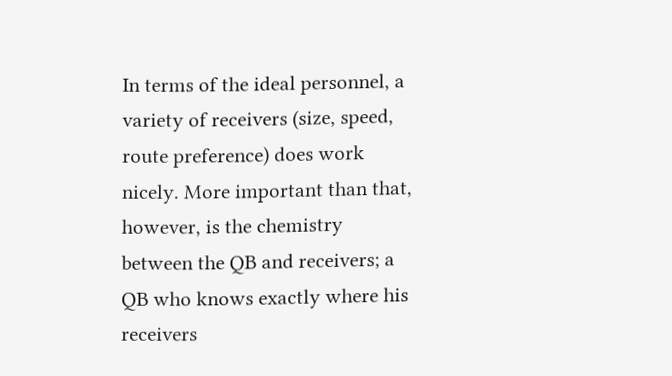In terms of the ideal personnel, a variety of receivers (size, speed, route preference) does work nicely. More important than that, however, is the chemistry between the QB and receivers; a QB who knows exactly where his receivers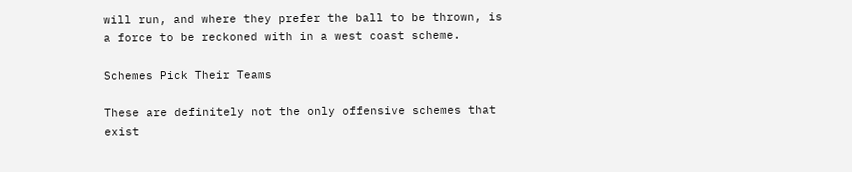will run, and where they prefer the ball to be thrown, is a force to be reckoned with in a west coast scheme.

Schemes Pick Their Teams

These are definitely not the only offensive schemes that exist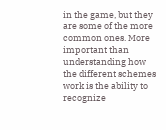in the game, but they are some of the more common ones. More important than understanding how the different schemes work is the ability to recognize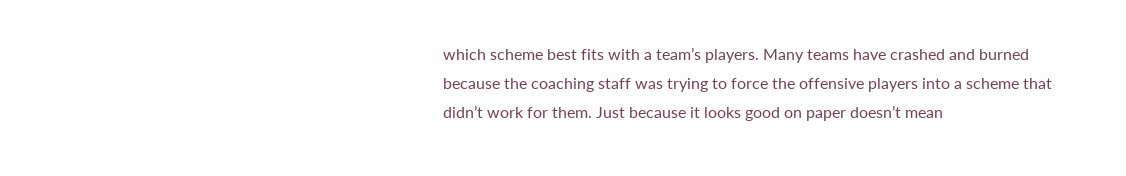which scheme best fits with a team’s players. Many teams have crashed and burned because the coaching staff was trying to force the offensive players into a scheme that didn’t work for them. Just because it looks good on paper doesn’t mean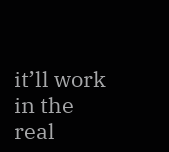it’ll work in the real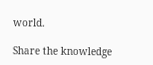world.

Share the knowledge